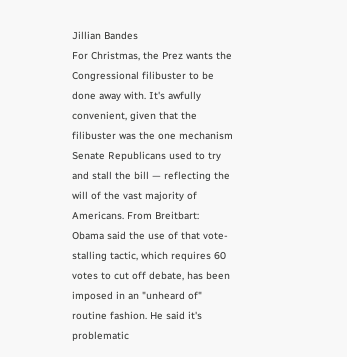Jillian Bandes
For Christmas, the Prez wants the Congressional filibuster to be done away with. It's awfully convenient, given that the filibuster was the one mechanism Senate Republicans used to try and stall the bill — reflecting the will of the vast majority of Americans. From Breitbart:
Obama said the use of that vote-stalling tactic, which requires 60 votes to cut off debate, has been imposed in an "unheard of" routine fashion. He said it's problematic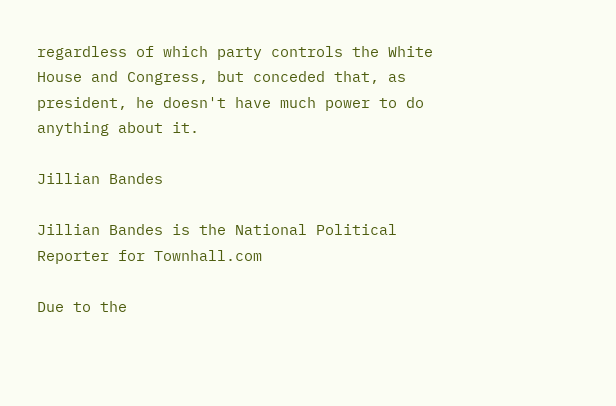regardless of which party controls the White House and Congress, but conceded that, as president, he doesn't have much power to do anything about it.

Jillian Bandes

Jillian Bandes is the National Political Reporter for Townhall.com

Due to the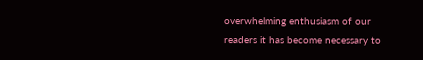overwhelming enthusiasm of our readers it has become necessary to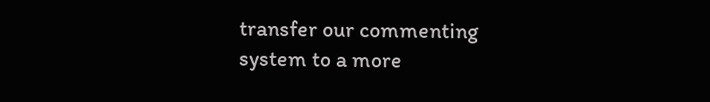transfer our commenting system to a more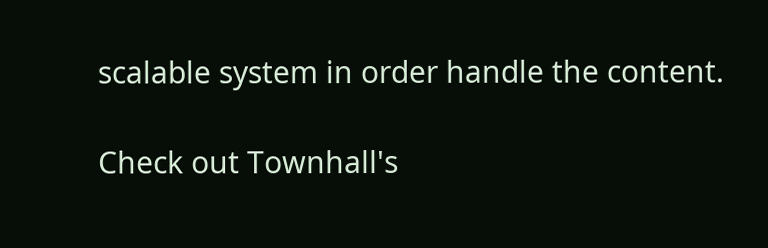scalable system in order handle the content.

Check out Townhall's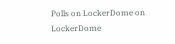Polls on LockerDome on LockerDome